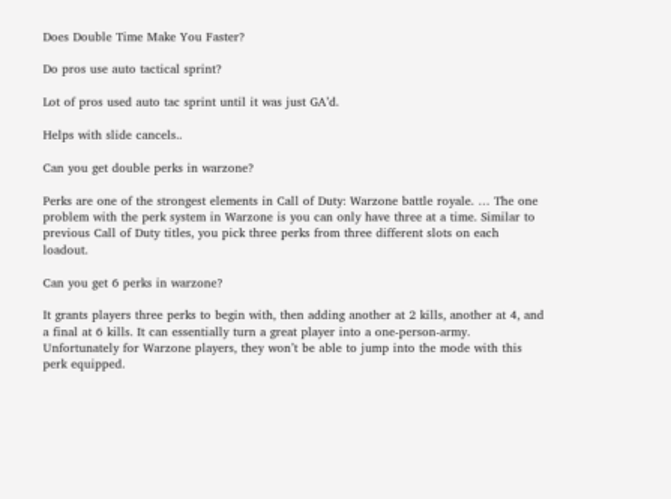Does Double Time Make You Faster?

Do pros use auto tactical sprint?

Lot of pros used auto tac sprint until it was just GA’d.

Helps with slide cancels..

Can you get double perks in warzone?

Perks are one of the strongest elements in Call of Duty: Warzone battle royale. … The one problem with the perk system in Warzone is you can only have three at a time. Similar to previous Call of Duty titles, you pick three perks from three different slots on each loadout.

Can you get 6 perks in warzone?

It grants players three perks to begin with, then adding another at 2 kills, another at 4, and a final at 6 kills. It can essentially turn a great player into a one-person-army. Unfortunately for Warzone players, they won’t be able to jump into the mode with this perk equipped.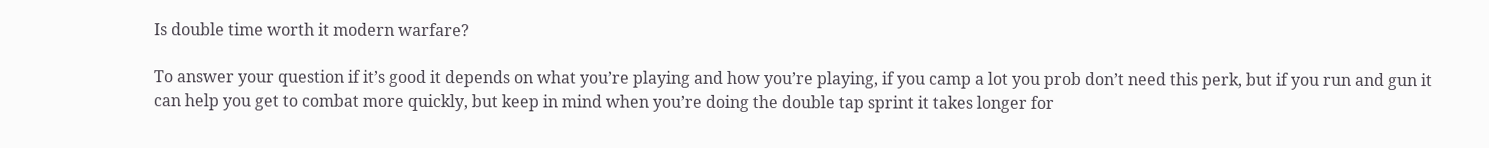Is double time worth it modern warfare?

To answer your question if it’s good it depends on what you’re playing and how you’re playing, if you camp a lot you prob don’t need this perk, but if you run and gun it can help you get to combat more quickly, but keep in mind when you’re doing the double tap sprint it takes longer for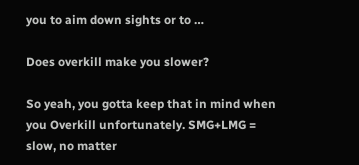you to aim down sights or to …

Does overkill make you slower?

So yeah, you gotta keep that in mind when you Overkill unfortunately. SMG+LMG = slow, no matter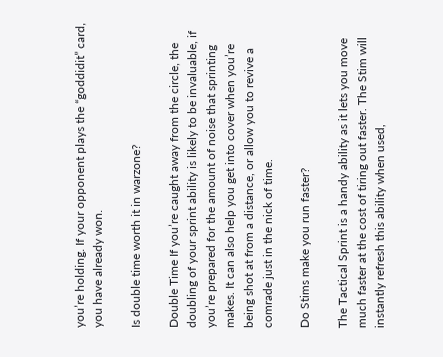you’re holding. If your opponent plays the “goddidit” card, you have already won.

Is double time worth it in warzone?

Double Time If you’re caught away from the circle, the doubling of your sprint ability is likely to be invaluable, if you’re prepared for the amount of noise that sprinting makes. It can also help you get into cover when you’re being shot at from a distance, or allow you to revive a comrade just in the nick of time.

Do Stims make you run faster?

The Tactical Sprint is a handy ability as it lets you move much faster at the cost of tiring out faster. The Stim will instantly refresh this ability when used,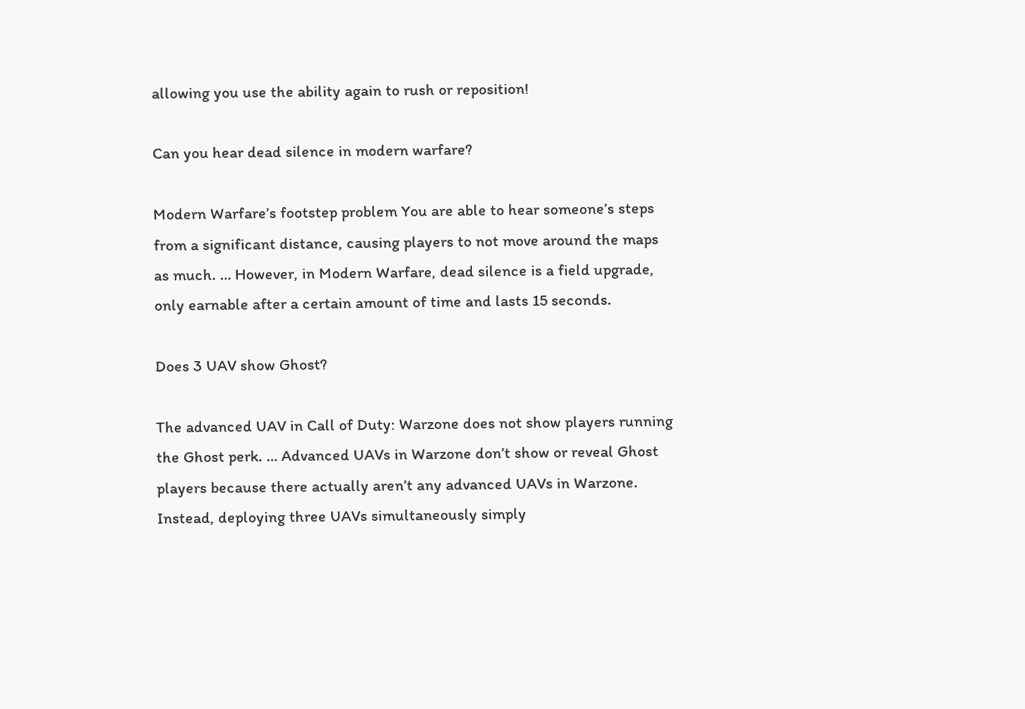allowing you use the ability again to rush or reposition!

Can you hear dead silence in modern warfare?

Modern Warfare’s footstep problem You are able to hear someone’s steps from a significant distance, causing players to not move around the maps as much. … However, in Modern Warfare, dead silence is a field upgrade, only earnable after a certain amount of time and lasts 15 seconds.

Does 3 UAV show Ghost?

The advanced UAV in Call of Duty: Warzone does not show players running the Ghost perk. … Advanced UAVs in Warzone don’t show or reveal Ghost players because there actually aren’t any advanced UAVs in Warzone. Instead, deploying three UAVs simultaneously simply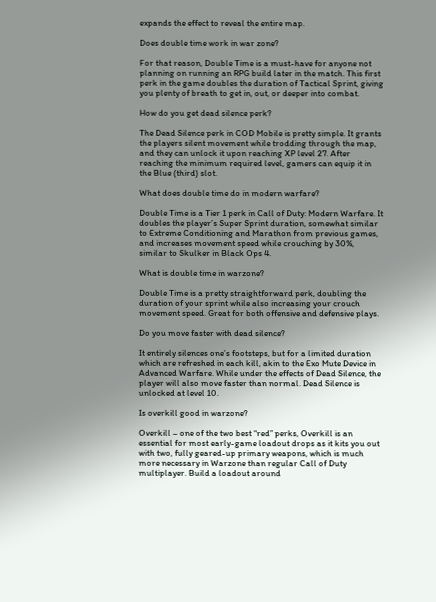expands the effect to reveal the entire map.

Does double time work in war zone?

For that reason, Double Time is a must-have for anyone not planning on running an RPG build later in the match. This first perk in the game doubles the duration of Tactical Sprint, giving you plenty of breath to get in, out, or deeper into combat.

How do you get dead silence perk?

The Dead Silence perk in COD Mobile is pretty simple. It grants the players silent movement while trodding through the map, and they can unlock it upon reaching XP level 27. After reaching the minimum required level, gamers can equip it in the Blue (third) slot.

What does double time do in modern warfare?

Double Time is a Tier 1 perk in Call of Duty: Modern Warfare. It doubles the player’s Super Sprint duration, somewhat similar to Extreme Conditioning and Marathon from previous games, and increases movement speed while crouching by 30%, similar to Skulker in Black Ops 4.

What is double time in warzone?

Double Time is a pretty straightforward perk, doubling the duration of your sprint while also increasing your crouch movement speed. Great for both offensive and defensive plays.

Do you move faster with dead silence?

It entirely silences one’s footsteps, but for a limited duration which are refreshed in each kill, akin to the Exo Mute Device in Advanced Warfare. While under the effects of Dead Silence, the player will also move faster than normal. Dead Silence is unlocked at level 10.

Is overkill good in warzone?

Overkill – one of the two best “red” perks, Overkill is an essential for most early-game loadout drops as it kits you out with two, fully geared-up primary weapons, which is much more necessary in Warzone than regular Call of Duty multiplayer. Build a loadout around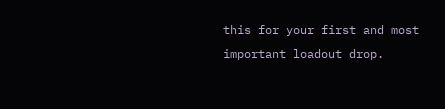this for your first and most important loadout drop.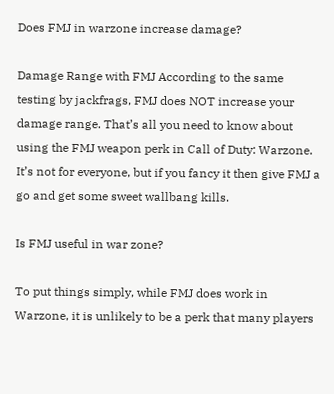Does FMJ in warzone increase damage?

Damage Range with FMJ According to the same testing by jackfrags, FMJ does NOT increase your damage range. That’s all you need to know about using the FMJ weapon perk in Call of Duty: Warzone. It’s not for everyone, but if you fancy it then give FMJ a go and get some sweet wallbang kills.

Is FMJ useful in war zone?

To put things simply, while FMJ does work in Warzone, it is unlikely to be a perk that many players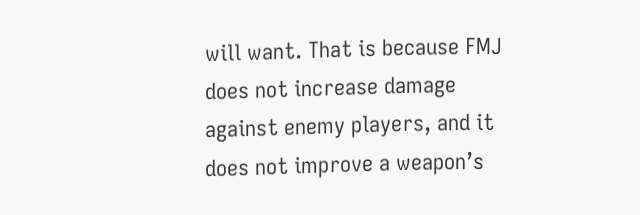will want. That is because FMJ does not increase damage against enemy players, and it does not improve a weapon’s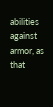abilities against armor, as that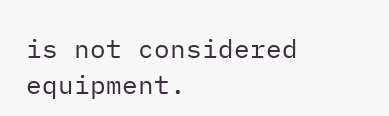is not considered equipment.